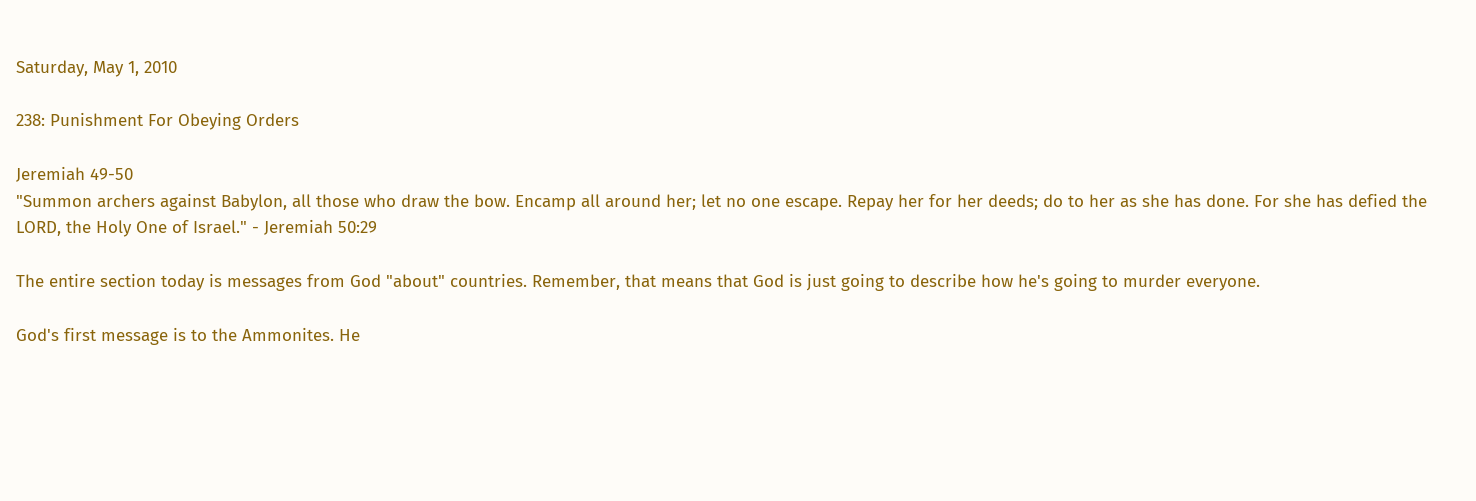Saturday, May 1, 2010

238: Punishment For Obeying Orders

Jeremiah 49-50
"Summon archers against Babylon, all those who draw the bow. Encamp all around her; let no one escape. Repay her for her deeds; do to her as she has done. For she has defied the LORD, the Holy One of Israel." - Jeremiah 50:29

The entire section today is messages from God "about" countries. Remember, that means that God is just going to describe how he's going to murder everyone.

God's first message is to the Ammonites. He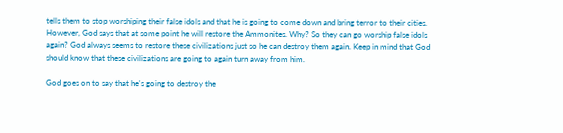tells them to stop worshiping their false idols and that he is going to come down and bring terror to their cities. However, God says that at some point he will restore the Ammonites. Why? So they can go worship false idols again? God always seems to restore these civilizations just so he can destroy them again. Keep in mind that God should know that these civilizations are going to again turn away from him.

God goes on to say that he's going to destroy the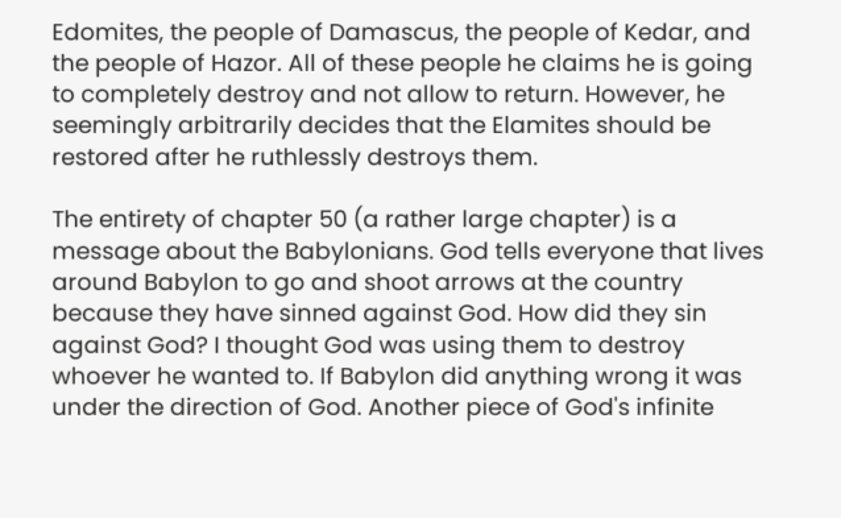Edomites, the people of Damascus, the people of Kedar, and the people of Hazor. All of these people he claims he is going to completely destroy and not allow to return. However, he seemingly arbitrarily decides that the Elamites should be restored after he ruthlessly destroys them.

The entirety of chapter 50 (a rather large chapter) is a message about the Babylonians. God tells everyone that lives around Babylon to go and shoot arrows at the country because they have sinned against God. How did they sin against God? I thought God was using them to destroy whoever he wanted to. If Babylon did anything wrong it was under the direction of God. Another piece of God's infinite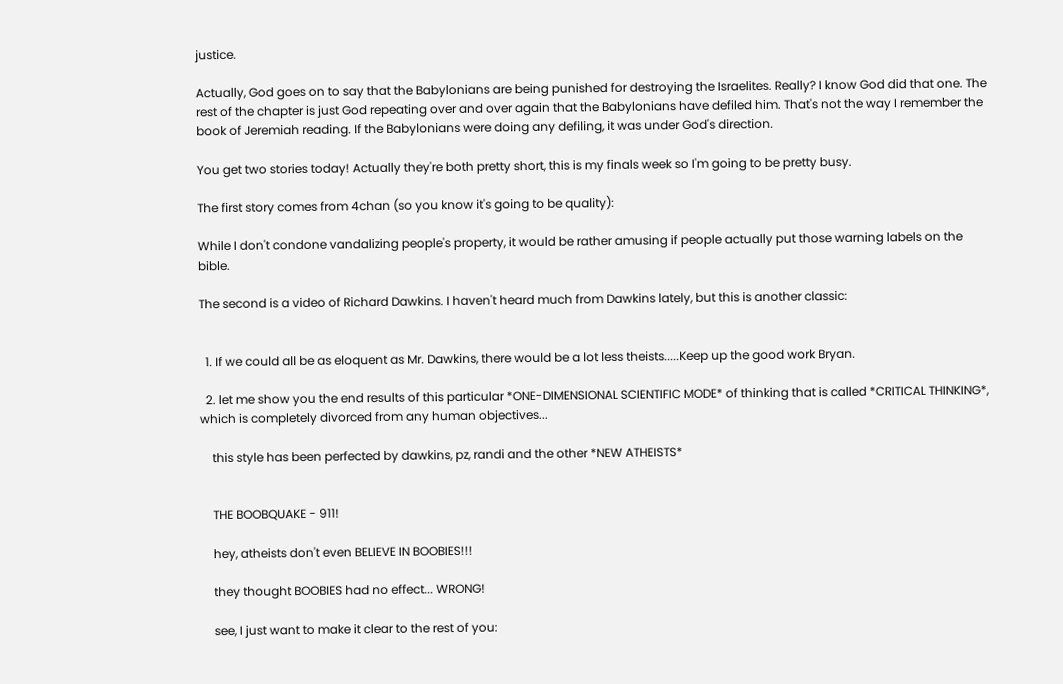justice.

Actually, God goes on to say that the Babylonians are being punished for destroying the Israelites. Really? I know God did that one. The rest of the chapter is just God repeating over and over again that the Babylonians have defiled him. That's not the way I remember the book of Jeremiah reading. If the Babylonians were doing any defiling, it was under God's direction.

You get two stories today! Actually they're both pretty short, this is my finals week so I'm going to be pretty busy.

The first story comes from 4chan (so you know it's going to be quality):

While I don't condone vandalizing people's property, it would be rather amusing if people actually put those warning labels on the bible.

The second is a video of Richard Dawkins. I haven't heard much from Dawkins lately, but this is another classic:


  1. If we could all be as eloquent as Mr. Dawkins, there would be a lot less theists.....Keep up the good work Bryan.

  2. let me show you the end results of this particular *ONE-DIMENSIONAL SCIENTIFIC MODE* of thinking that is called *CRITICAL THINKING*, which is completely divorced from any human objectives...

    this style has been perfected by dawkins, pz, randi and the other *NEW ATHEISTS*


    THE BOOBQUAKE - 911!

    hey, atheists don't even BELIEVE IN BOOBIES!!!

    they thought BOOBIES had no effect... WRONG!

    see, I just want to make it clear to the rest of you: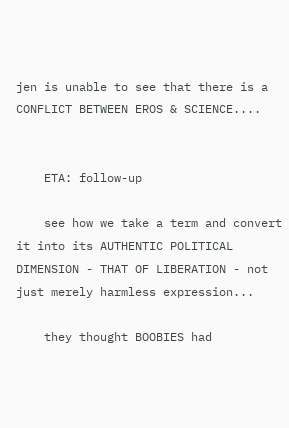jen is unable to see that there is a CONFLICT BETWEEN EROS & SCIENCE....


    ETA: follow-up

    see how we take a term and convert it into its AUTHENTIC POLITICAL DIMENSION - THAT OF LIBERATION - not just merely harmless expression...

    they thought BOOBIES had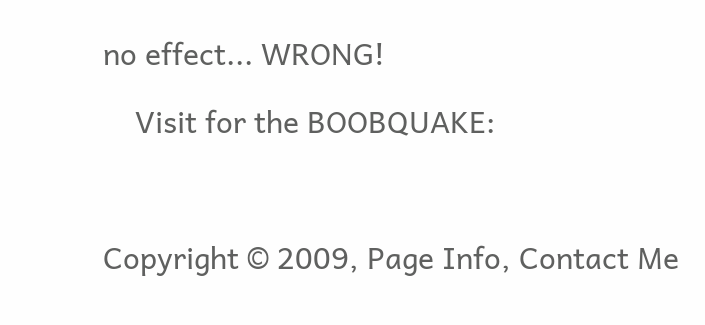no effect... WRONG!

    Visit for the BOOBQUAKE:



Copyright © 2009, Page Info, Contact Me